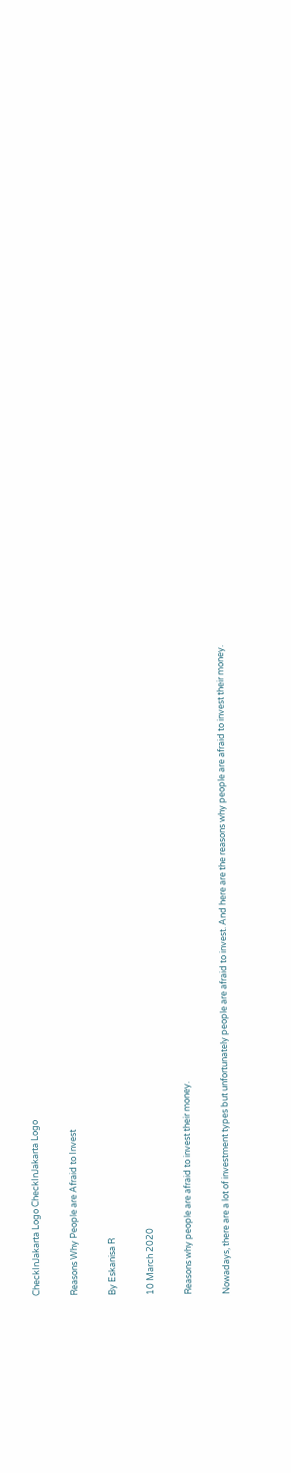CheckInJakarta Logo CheckInJakarta Logo

Reasons Why People are Afraid to Invest

By Eskanisa R

10 March 2020

Reasons why people are afraid to invest their money.

Nowadays, there are a lot of investment types but unfortunately people are afraid to invest. And here are the reasons why people are afraid to invest their money.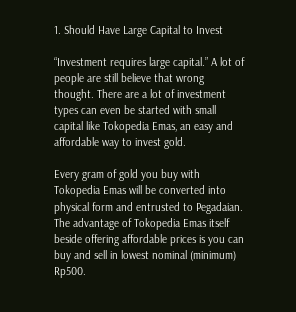1. Should Have Large Capital to Invest

“Investment requires large capital.” A lot of people are still believe that wrong thought. There are a lot of investment types can even be started with small capital like Tokopedia Emas, an easy and affordable way to invest gold.

Every gram of gold you buy with Tokopedia Emas will be converted into physical form and entrusted to Pegadaian. The advantage of Tokopedia Emas itself beside offering affordable prices is you can buy and sell in lowest nominal (minimum) Rp500.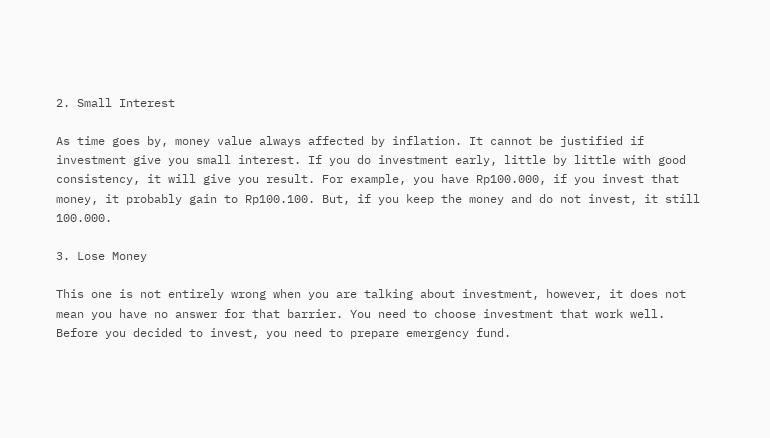2. Small Interest

As time goes by, money value always affected by inflation. It cannot be justified if investment give you small interest. If you do investment early, little by little with good consistency, it will give you result. For example, you have Rp100.000, if you invest that money, it probably gain to Rp100.100. But, if you keep the money and do not invest, it still 100.000.

3. Lose Money

This one is not entirely wrong when you are talking about investment, however, it does not mean you have no answer for that barrier. You need to choose investment that work well. Before you decided to invest, you need to prepare emergency fund.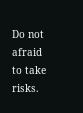Do not afraid to take risks.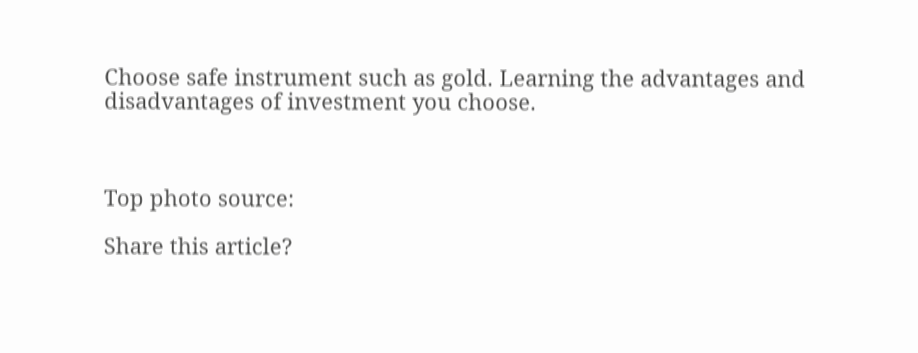Choose safe instrument such as gold. Learning the advantages and disadvantages of investment you choose.



Top photo source:

Share this article?